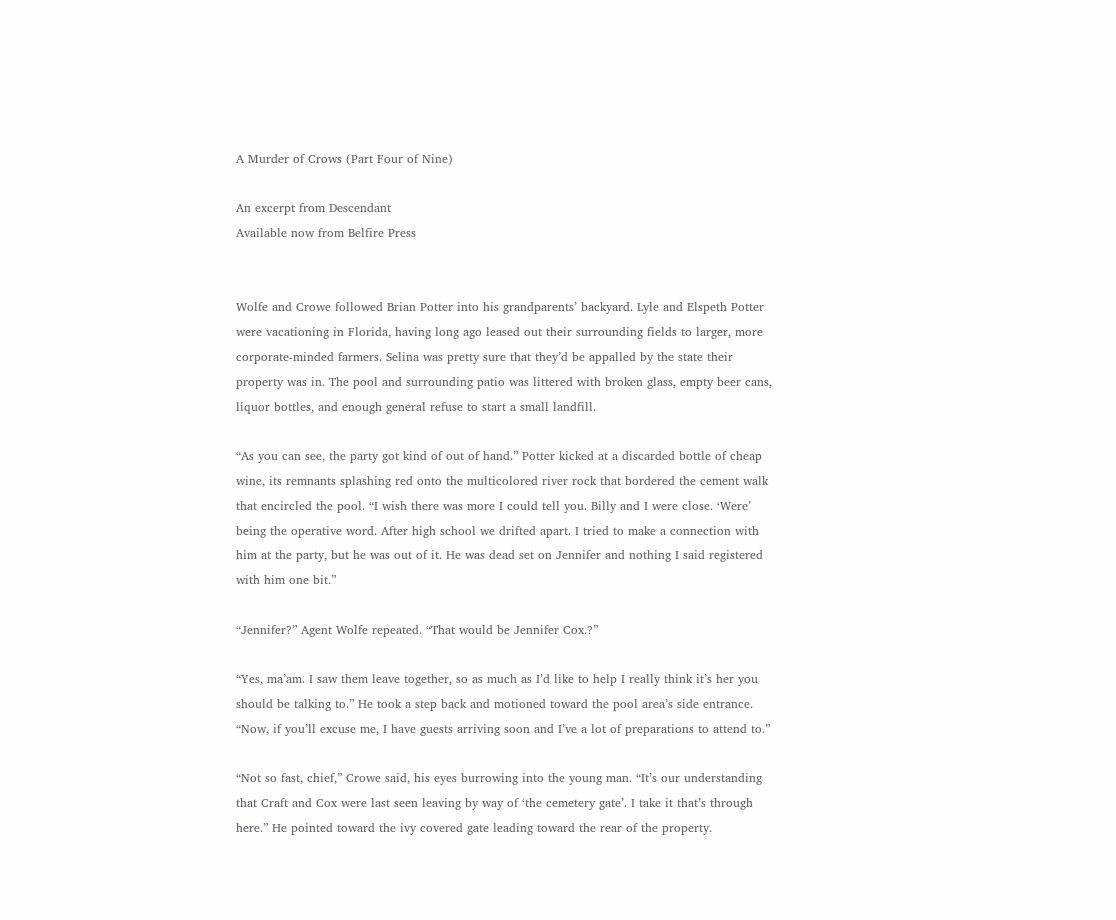A Murder of Crows (Part Four of Nine)

An excerpt from Descendant
Available now from Belfire Press


Wolfe and Crowe followed Brian Potter into his grandparents’ backyard. Lyle and Elspeth Potter were vacationing in Florida, having long ago leased out their surrounding fields to larger, more corporate-minded farmers. Selina was pretty sure that they’d be appalled by the state their property was in. The pool and surrounding patio was littered with broken glass, empty beer cans, liquor bottles, and enough general refuse to start a small landfill.

“As you can see, the party got kind of out of hand.” Potter kicked at a discarded bottle of cheap wine, its remnants splashing red onto the multicolored river rock that bordered the cement walk that encircled the pool. “I wish there was more I could tell you. Billy and I were close. ‘Were’ being the operative word. After high school we drifted apart. I tried to make a connection with him at the party, but he was out of it. He was dead set on Jennifer and nothing I said registered with him one bit.”

“Jennifer?” Agent Wolfe repeated. “That would be Jennifer Cox.?”

“Yes, ma’am. I saw them leave together, so as much as I’d like to help I really think it’s her you should be talking to.” He took a step back and motioned toward the pool area’s side entrance. “Now, if you’ll excuse me, I have guests arriving soon and I’ve a lot of preparations to attend to.”

“Not so fast, chief,” Crowe said, his eyes burrowing into the young man. “It’s our understanding that Craft and Cox were last seen leaving by way of ‘the cemetery gate’. I take it that’s through here.” He pointed toward the ivy covered gate leading toward the rear of the property.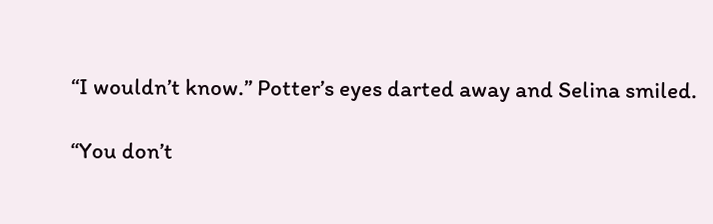“I wouldn’t know.” Potter’s eyes darted away and Selina smiled.

“You don’t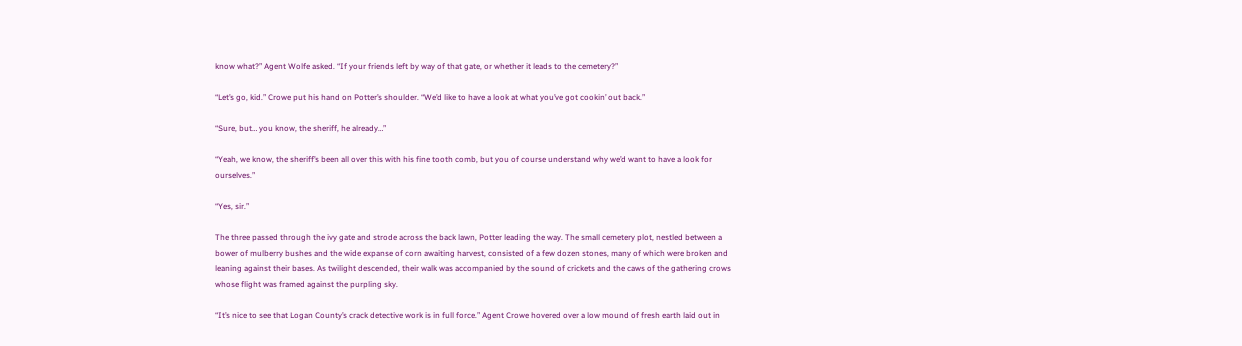know what?” Agent Wolfe asked. “If your friends left by way of that gate, or whether it leads to the cemetery?”

“Let’s go, kid.” Crowe put his hand on Potter’s shoulder. “We’d like to have a look at what you’ve got cookin’ out back.”

“Sure, but… you know, the sheriff, he already…”

“Yeah, we know, the sheriff’s been all over this with his fine tooth comb, but you of course understand why we’d want to have a look for ourselves.”

“Yes, sir.”

The three passed through the ivy gate and strode across the back lawn, Potter leading the way. The small cemetery plot, nestled between a bower of mulberry bushes and the wide expanse of corn awaiting harvest, consisted of a few dozen stones, many of which were broken and leaning against their bases. As twilight descended, their walk was accompanied by the sound of crickets and the caws of the gathering crows whose flight was framed against the purpling sky.

“It’s nice to see that Logan County’s crack detective work is in full force.” Agent Crowe hovered over a low mound of fresh earth laid out in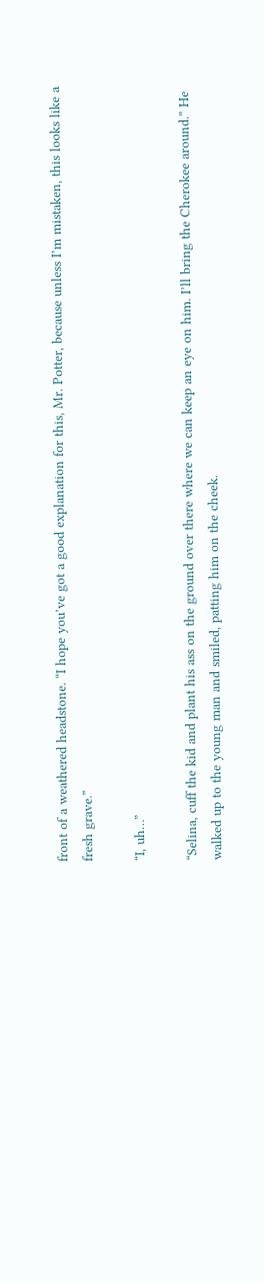front of a weathered headstone. “I hope you’ve got a good explanation for this, Mr. Potter, because unless I’m mistaken, this looks like a fresh grave.”

“I, uh…”

“Selina, cuff the kid and plant his ass on the ground over there where we can keep an eye on him. I’ll bring the Cherokee around.” He walked up to the young man and smiled, patting him on the cheek.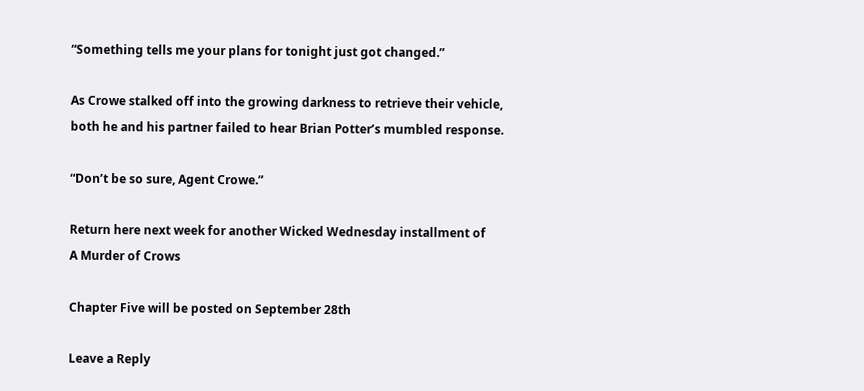“Something tells me your plans for tonight just got changed.”

As Crowe stalked off into the growing darkness to retrieve their vehicle, both he and his partner failed to hear Brian Potter’s mumbled response.

“Don’t be so sure, Agent Crowe.”

Return here next week for another Wicked Wednesday installment of
A Murder of Crows

Chapter Five will be posted on September 28th

Leave a Reply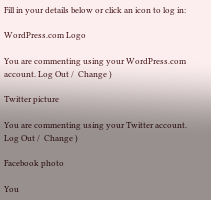Fill in your details below or click an icon to log in:

WordPress.com Logo

You are commenting using your WordPress.com account. Log Out /  Change )

Twitter picture

You are commenting using your Twitter account. Log Out /  Change )

Facebook photo

You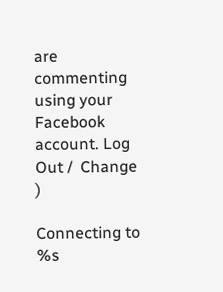are commenting using your Facebook account. Log Out /  Change )

Connecting to %s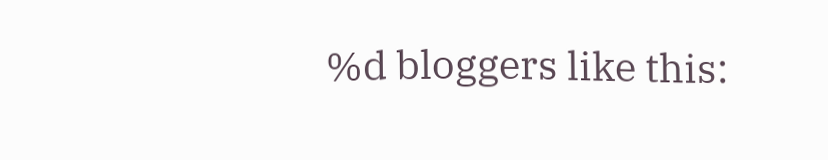%d bloggers like this: